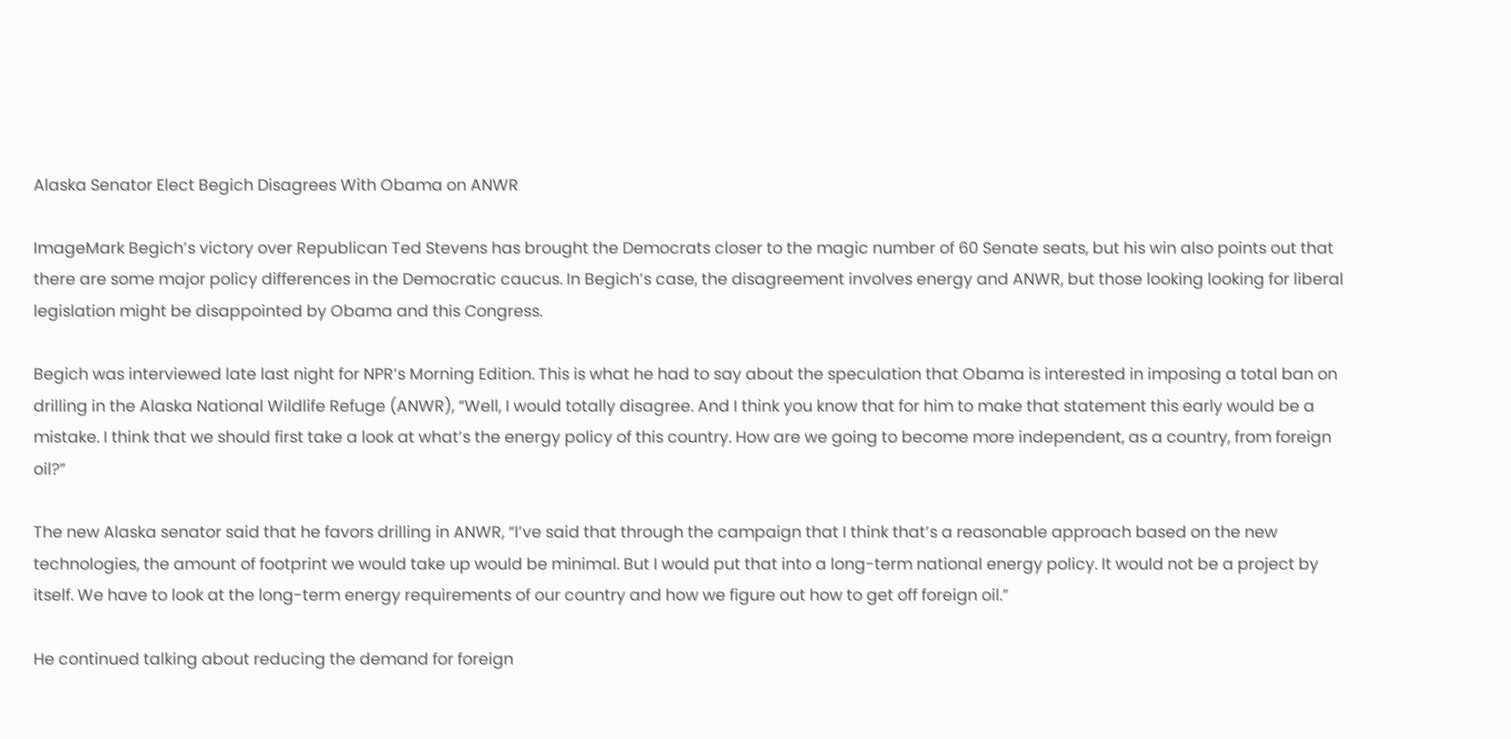Alaska Senator Elect Begich Disagrees With Obama on ANWR

ImageMark Begich’s victory over Republican Ted Stevens has brought the Democrats closer to the magic number of 60 Senate seats, but his win also points out that there are some major policy differences in the Democratic caucus. In Begich’s case, the disagreement involves energy and ANWR, but those looking looking for liberal legislation might be disappointed by Obama and this Congress.

Begich was interviewed late last night for NPR’s Morning Edition. This is what he had to say about the speculation that Obama is interested in imposing a total ban on drilling in the Alaska National Wildlife Refuge (ANWR), “Well, I would totally disagree. And I think you know that for him to make that statement this early would be a mistake. I think that we should first take a look at what’s the energy policy of this country. How are we going to become more independent, as a country, from foreign oil?”

The new Alaska senator said that he favors drilling in ANWR, “I’ve said that through the campaign that I think that’s a reasonable approach based on the new technologies, the amount of footprint we would take up would be minimal. But I would put that into a long-term national energy policy. It would not be a project by itself. We have to look at the long-term energy requirements of our country and how we figure out how to get off foreign oil.”

He continued talking about reducing the demand for foreign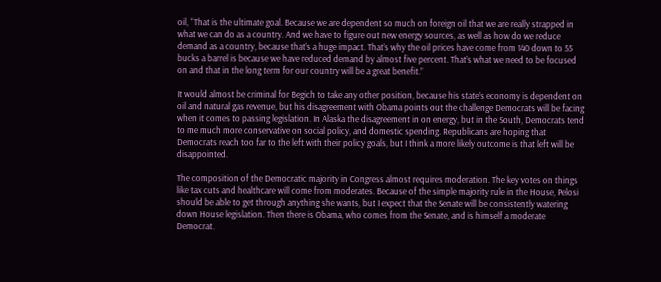oil, “That is the ultimate goal. Because we are dependent so much on foreign oil that we are really strapped in what we can do as a country. And we have to figure out new energy sources, as well as how do we reduce demand as a country, because that’s a huge impact. That’s why the oil prices have come from 140 down to 55 bucks a barrel is because we have reduced demand by almost five percent. That’s what we need to be focused on and that in the long term for our country will be a great benefit.”

It would almost be criminal for Begich to take any other position, because his state’s economy is dependent on oil and natural gas revenue, but his disagreement with Obama points out the challenge Democrats will be facing when it comes to passing legislation. In Alaska the disagreement in on energy, but in the South, Democrats tend to me much more conservative on social policy, and domestic spending. Republicans are hoping that Democrats reach too far to the left with their policy goals, but I think a more likely outcome is that left will be disappointed.

The composition of the Democratic majority in Congress almost requires moderation. The key votes on things like tax cuts and healthcare will come from moderates. Because of the simple majority rule in the House, Pelosi should be able to get through anything she wants, but I expect that the Senate will be consistently watering down House legislation. Then there is Obama, who comes from the Senate, and is himself a moderate Democrat.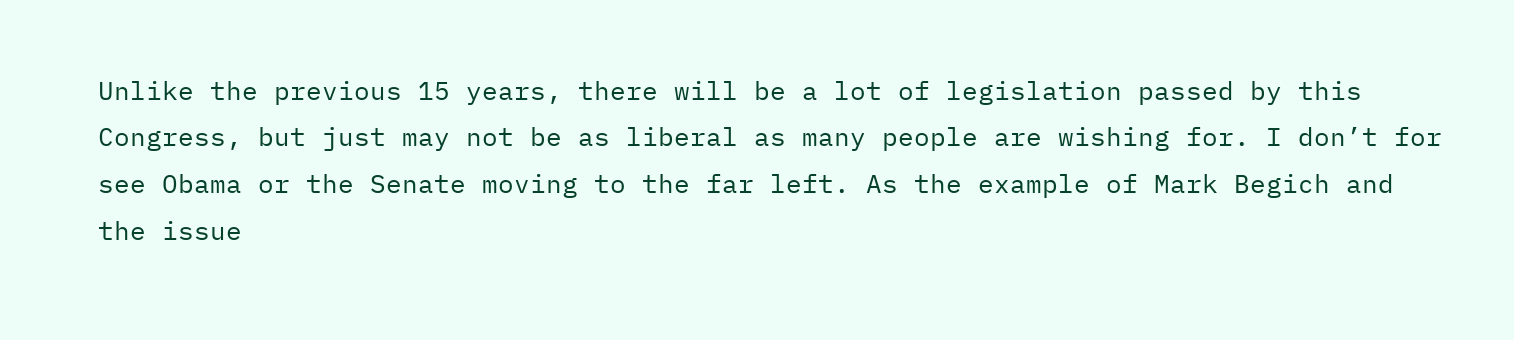Unlike the previous 15 years, there will be a lot of legislation passed by this Congress, but just may not be as liberal as many people are wishing for. I don’t for see Obama or the Senate moving to the far left. As the example of Mark Begich and the issue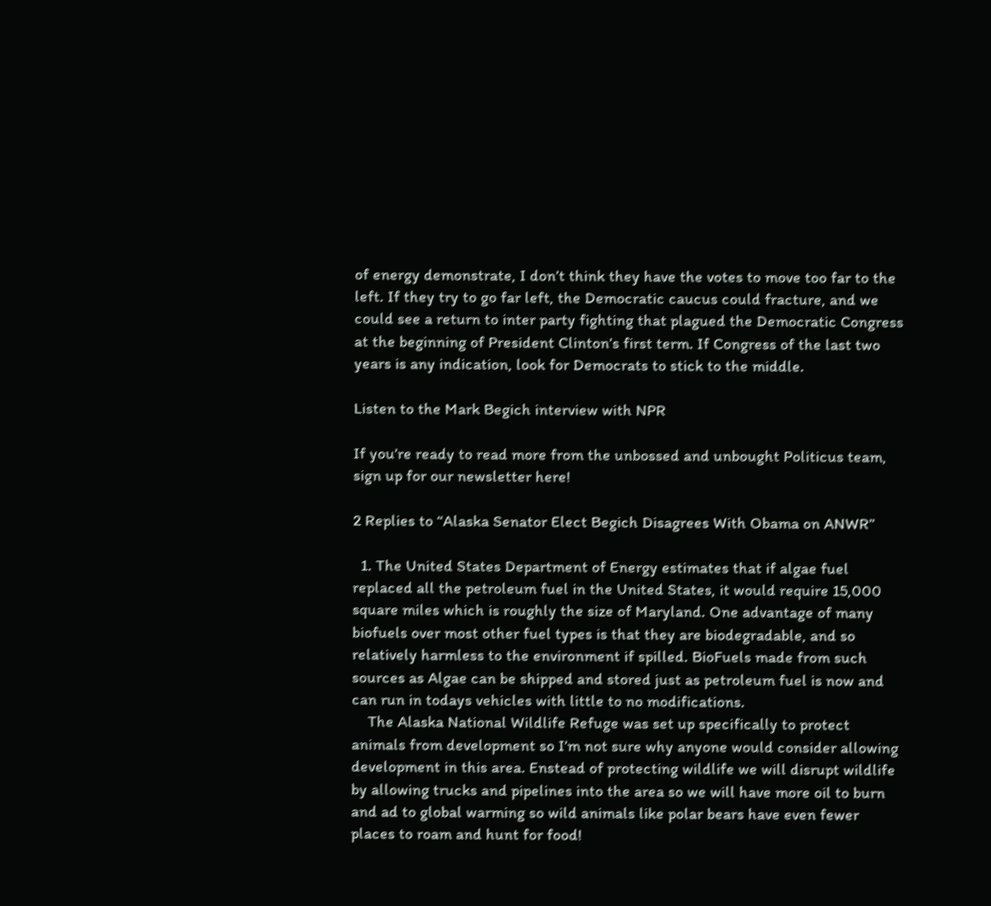of energy demonstrate, I don’t think they have the votes to move too far to the left. If they try to go far left, the Democratic caucus could fracture, and we could see a return to inter party fighting that plagued the Democratic Congress at the beginning of President Clinton’s first term. If Congress of the last two years is any indication, look for Democrats to stick to the middle.

Listen to the Mark Begich interview with NPR

If you’re ready to read more from the unbossed and unbought Politicus team, sign up for our newsletter here!

2 Replies to “Alaska Senator Elect Begich Disagrees With Obama on ANWR”

  1. The United States Department of Energy estimates that if algae fuel replaced all the petroleum fuel in the United States, it would require 15,000 square miles which is roughly the size of Maryland. One advantage of many biofuels over most other fuel types is that they are biodegradable, and so relatively harmless to the environment if spilled. BioFuels made from such sources as Algae can be shipped and stored just as petroleum fuel is now and can run in todays vehicles with little to no modifications.
    The Alaska National Wildlife Refuge was set up specifically to protect animals from development so I’m not sure why anyone would consider allowing development in this area. Enstead of protecting wildlife we will disrupt wildlife by allowing trucks and pipelines into the area so we will have more oil to burn and ad to global warming so wild animals like polar bears have even fewer places to roam and hunt for food!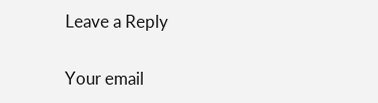Leave a Reply

Your email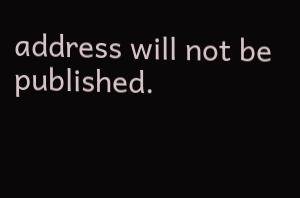address will not be published.